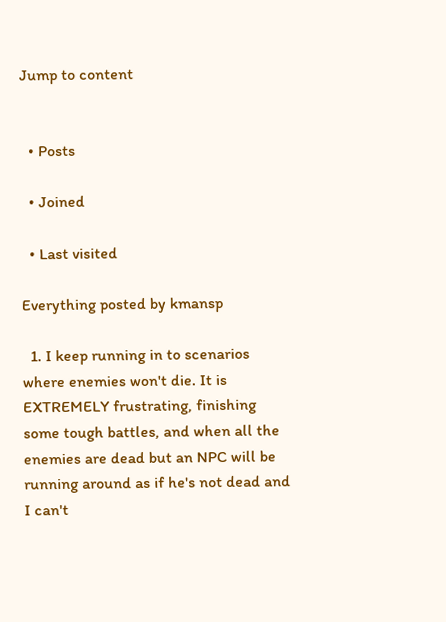Jump to content


  • Posts

  • Joined

  • Last visited

Everything posted by kmansp

  1. I keep running in to scenarios where enemies won't die. It is EXTREMELY frustrating, finishing some tough battles, and when all the enemies are dead but an NPC will be running around as if he's not dead and I can't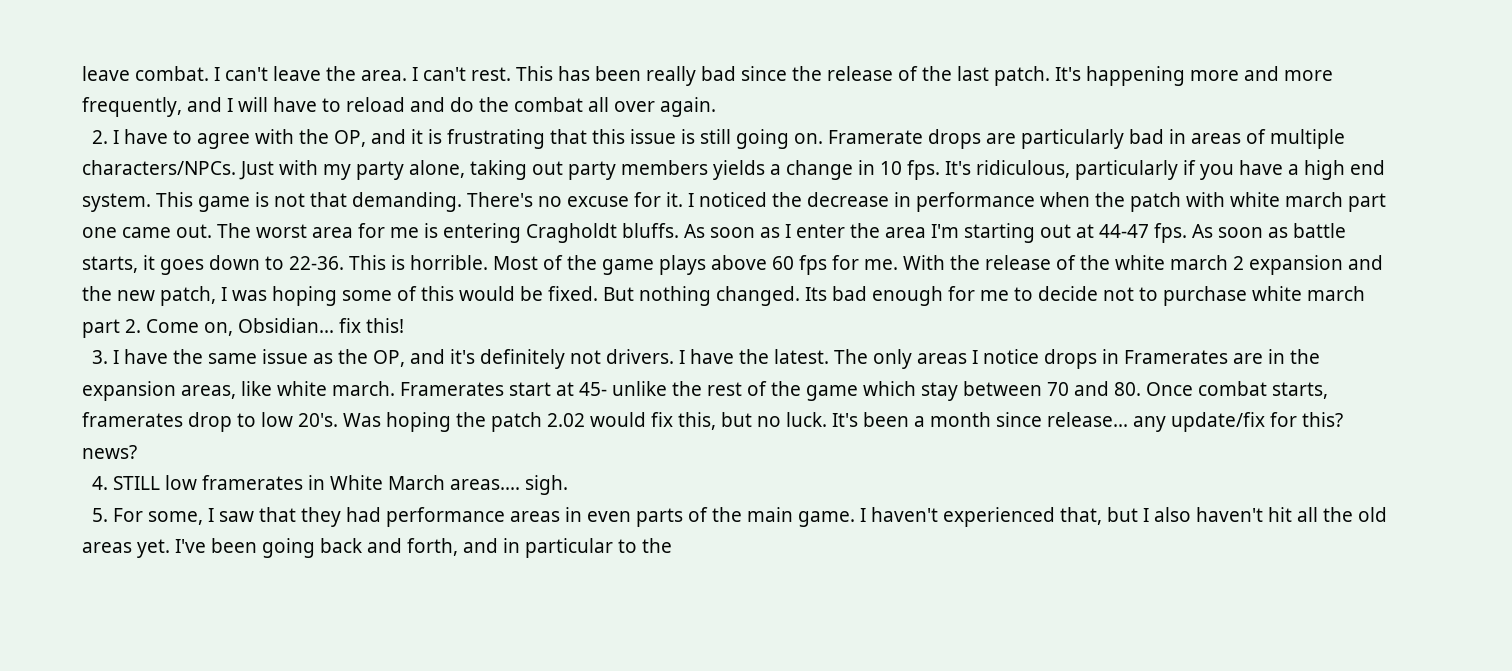leave combat. I can't leave the area. I can't rest. This has been really bad since the release of the last patch. It's happening more and more frequently, and I will have to reload and do the combat all over again.
  2. I have to agree with the OP, and it is frustrating that this issue is still going on. Framerate drops are particularly bad in areas of multiple characters/NPCs. Just with my party alone, taking out party members yields a change in 10 fps. It's ridiculous, particularly if you have a high end system. This game is not that demanding. There's no excuse for it. I noticed the decrease in performance when the patch with white march part one came out. The worst area for me is entering Cragholdt bluffs. As soon as I enter the area I'm starting out at 44-47 fps. As soon as battle starts, it goes down to 22-36. This is horrible. Most of the game plays above 60 fps for me. With the release of the white march 2 expansion and the new patch, I was hoping some of this would be fixed. But nothing changed. Its bad enough for me to decide not to purchase white march part 2. Come on, Obsidian... fix this!
  3. I have the same issue as the OP, and it's definitely not drivers. I have the latest. The only areas I notice drops in Framerates are in the expansion areas, like white march. Framerates start at 45- unlike the rest of the game which stay between 70 and 80. Once combat starts, framerates drop to low 20's. Was hoping the patch 2.02 would fix this, but no luck. It's been a month since release... any update/fix for this? news?
  4. STILL low framerates in White March areas.... sigh.
  5. For some, I saw that they had performance areas in even parts of the main game. I haven't experienced that, but I also haven't hit all the old areas yet. I've been going back and forth, and in particular to the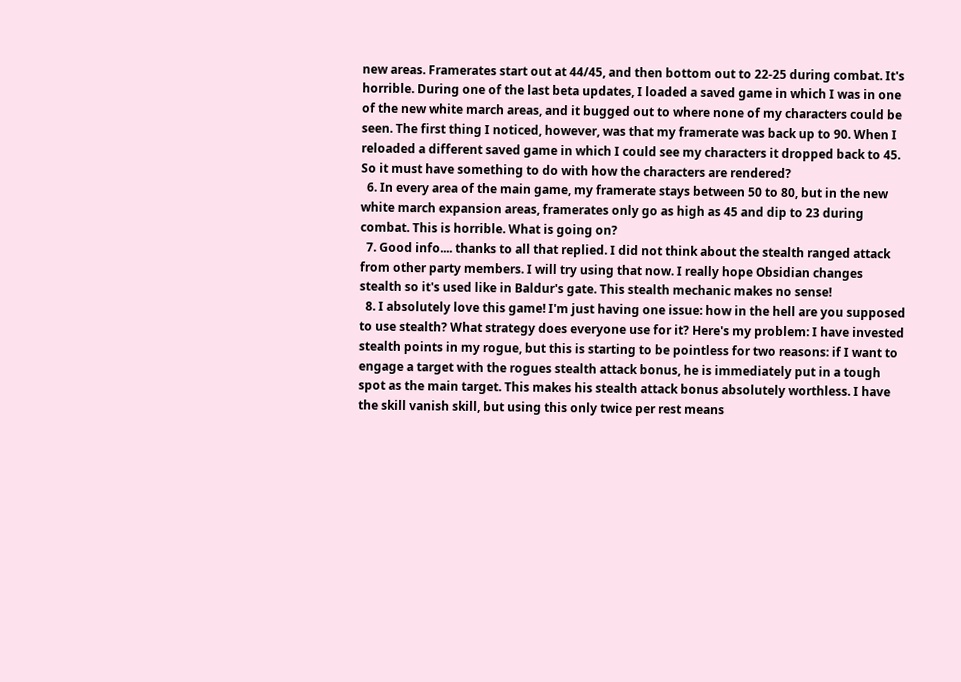new areas. Framerates start out at 44/45, and then bottom out to 22-25 during combat. It's horrible. During one of the last beta updates, I loaded a saved game in which I was in one of the new white march areas, and it bugged out to where none of my characters could be seen. The first thing I noticed, however, was that my framerate was back up to 90. When I reloaded a different saved game in which I could see my characters it dropped back to 45. So it must have something to do with how the characters are rendered?
  6. In every area of the main game, my framerate stays between 50 to 80, but in the new white march expansion areas, framerates only go as high as 45 and dip to 23 during combat. This is horrible. What is going on?
  7. Good info.... thanks to all that replied. I did not think about the stealth ranged attack from other party members. I will try using that now. I really hope Obsidian changes stealth so it's used like in Baldur's gate. This stealth mechanic makes no sense!
  8. I absolutely love this game! I'm just having one issue: how in the hell are you supposed to use stealth? What strategy does everyone use for it? Here's my problem: I have invested stealth points in my rogue, but this is starting to be pointless for two reasons: if I want to engage a target with the rogues stealth attack bonus, he is immediately put in a tough spot as the main target. This makes his stealth attack bonus absolutely worthless. I have the skill vanish skill, but using this only twice per rest means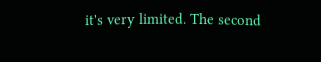it's very limited. The second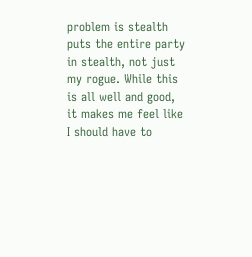problem is stealth puts the entire party in stealth, not just my rogue. While this is all well and good, it makes me feel like I should have to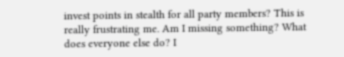invest points in stealth for all party members? This is really frustrating me. Am I missing something? What does everyone else do? I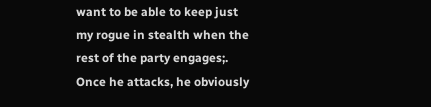want to be able to keep just my rogue in stealth when the rest of the party engages;. Once he attacks, he obviously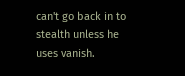can't go back in to stealth unless he uses vanish.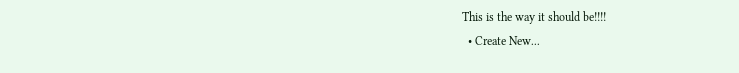This is the way it should be!!!!
  • Create New...